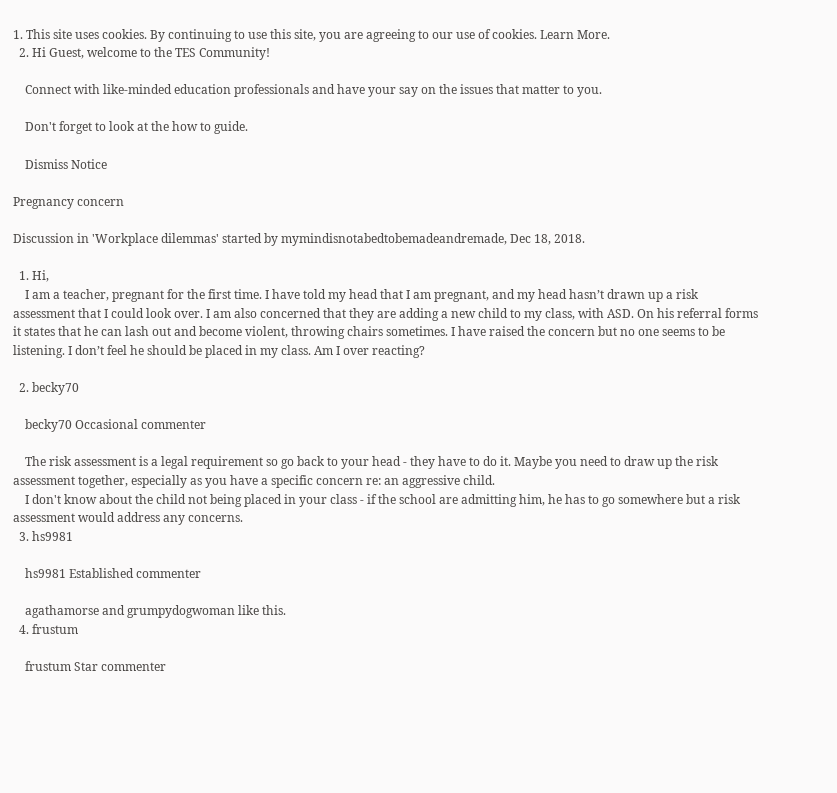1. This site uses cookies. By continuing to use this site, you are agreeing to our use of cookies. Learn More.
  2. Hi Guest, welcome to the TES Community!

    Connect with like-minded education professionals and have your say on the issues that matter to you.

    Don't forget to look at the how to guide.

    Dismiss Notice

Pregnancy concern

Discussion in 'Workplace dilemmas' started by mymindisnotabedtobemadeandremade, Dec 18, 2018.

  1. Hi,
    I am a teacher, pregnant for the first time. I have told my head that I am pregnant, and my head hasn’t drawn up a risk assessment that I could look over. I am also concerned that they are adding a new child to my class, with ASD. On his referral forms it states that he can lash out and become violent, throwing chairs sometimes. I have raised the concern but no one seems to be listening. I don’t feel he should be placed in my class. Am I over reacting?

  2. becky70

    becky70 Occasional commenter

    The risk assessment is a legal requirement so go back to your head - they have to do it. Maybe you need to draw up the risk assessment together, especially as you have a specific concern re: an aggressive child.
    I don't know about the child not being placed in your class - if the school are admitting him, he has to go somewhere but a risk assessment would address any concerns.
  3. hs9981

    hs9981 Established commenter

    agathamorse and grumpydogwoman like this.
  4. frustum

    frustum Star commenter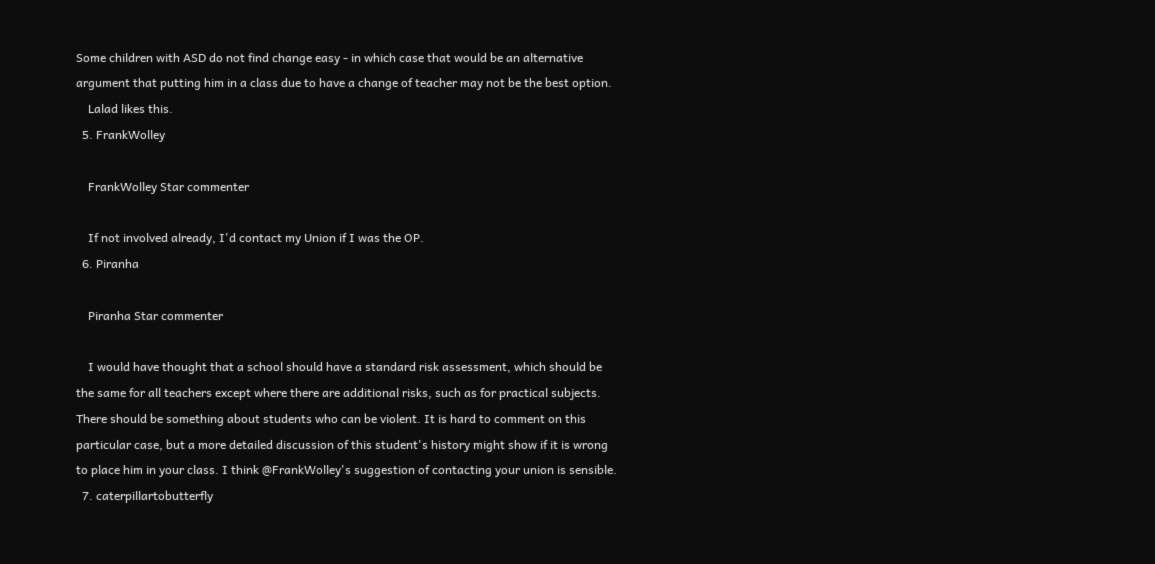Some children with ASD do not find change easy - in which case that would be an alternative argument that putting him in a class due to have a change of teacher may not be the best option.
    Lalad likes this.
  5. FrankWolley

    FrankWolley Star commenter

    If not involved already, I'd contact my Union if I was the OP.
  6. Piranha

    Piranha Star commenter

    I would have thought that a school should have a standard risk assessment, which should be the same for all teachers except where there are additional risks, such as for practical subjects. There should be something about students who can be violent. It is hard to comment on this particular case, but a more detailed discussion of this student's history might show if it is wrong to place him in your class. I think @FrankWolley's suggestion of contacting your union is sensible.
  7. caterpillartobutterfly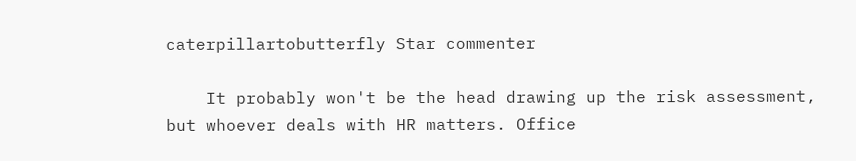caterpillartobutterfly Star commenter

    It probably won't be the head drawing up the risk assessment, but whoever deals with HR matters. Office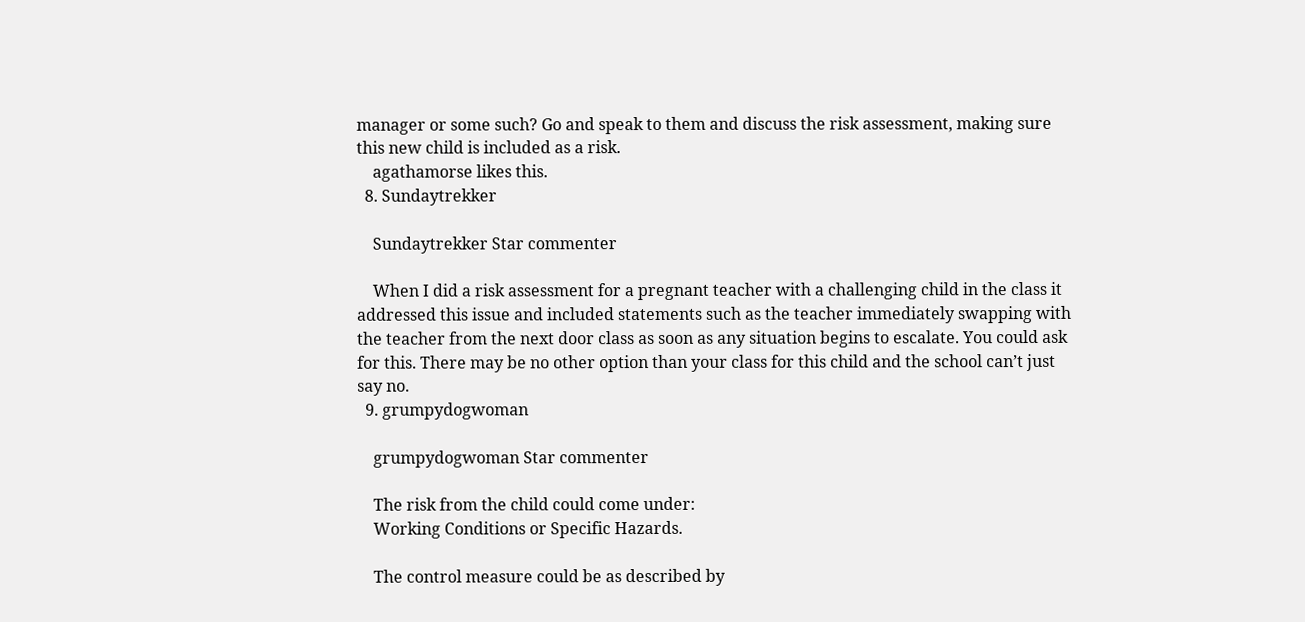manager or some such? Go and speak to them and discuss the risk assessment, making sure this new child is included as a risk.
    agathamorse likes this.
  8. Sundaytrekker

    Sundaytrekker Star commenter

    When I did a risk assessment for a pregnant teacher with a challenging child in the class it addressed this issue and included statements such as the teacher immediately swapping with the teacher from the next door class as soon as any situation begins to escalate. You could ask for this. There may be no other option than your class for this child and the school can’t just say no.
  9. grumpydogwoman

    grumpydogwoman Star commenter

    The risk from the child could come under:
    Working Conditions or Specific Hazards.

    The control measure could be as described by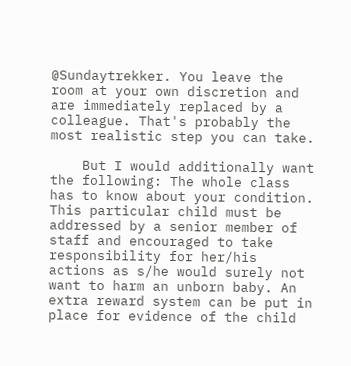@Sundaytrekker. You leave the room at your own discretion and are immediately replaced by a colleague. That's probably the most realistic step you can take.

    But I would additionally want the following: The whole class has to know about your condition. This particular child must be addressed by a senior member of staff and encouraged to take responsibility for her/his actions as s/he would surely not want to harm an unborn baby. An extra reward system can be put in place for evidence of the child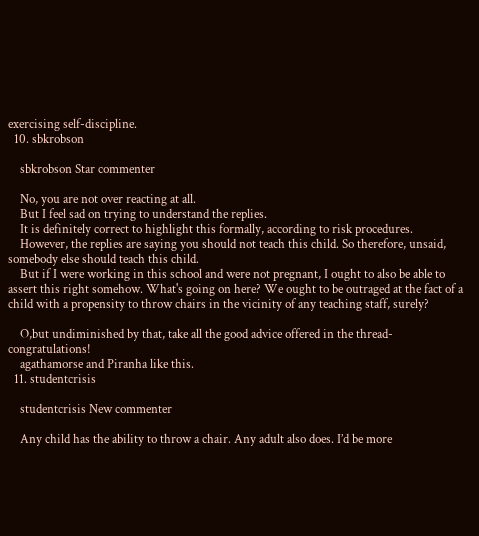exercising self-discipline.
  10. sbkrobson

    sbkrobson Star commenter

    No, you are not over reacting at all.
    But I feel sad on trying to understand the replies.
    It is definitely correct to highlight this formally, according to risk procedures.
    However, the replies are saying you should not teach this child. So therefore, unsaid, somebody else should teach this child.
    But if I were working in this school and were not pregnant, I ought to also be able to assert this right somehow. What's going on here? We ought to be outraged at the fact of a child with a propensity to throw chairs in the vicinity of any teaching staff, surely?

    O,but undiminished by that, take all the good advice offered in the thread-congratulations!
    agathamorse and Piranha like this.
  11. studentcrisis

    studentcrisis New commenter

    Any child has the ability to throw a chair. Any adult also does. I’d be more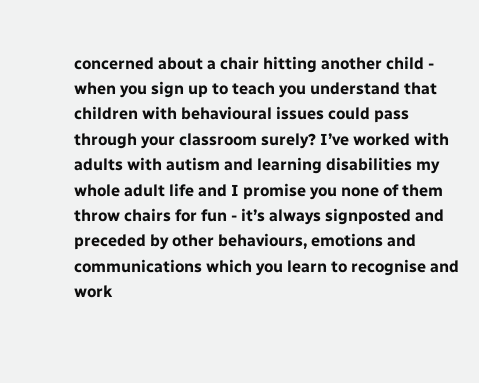concerned about a chair hitting another child - when you sign up to teach you understand that children with behavioural issues could pass through your classroom surely? I’ve worked with adults with autism and learning disabilities my whole adult life and I promise you none of them throw chairs for fun - it’s always signposted and preceded by other behaviours, emotions and communications which you learn to recognise and work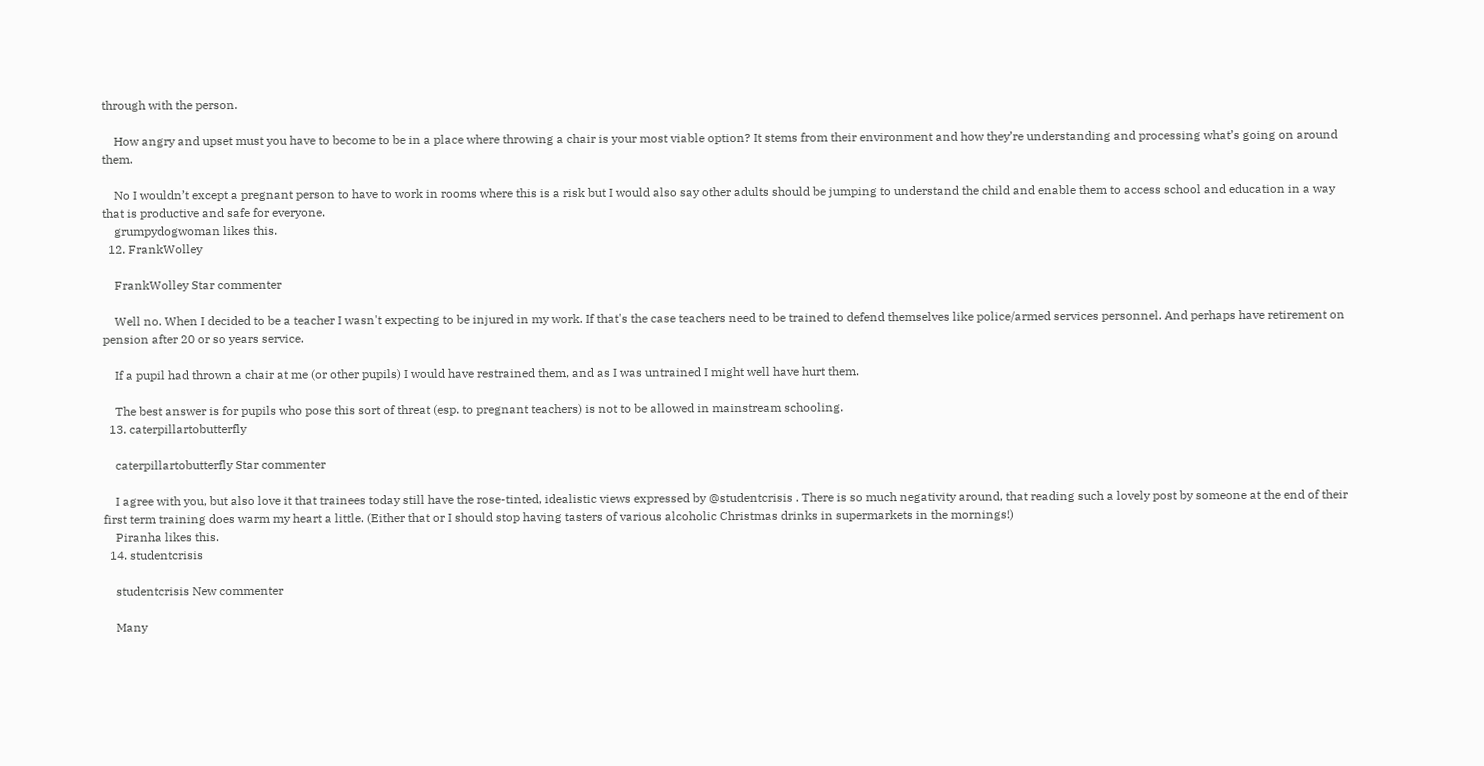through with the person.

    How angry and upset must you have to become to be in a place where throwing a chair is your most viable option? It stems from their environment and how they’re understanding and processing what’s going on around them.

    No I wouldn’t except a pregnant person to have to work in rooms where this is a risk but I would also say other adults should be jumping to understand the child and enable them to access school and education in a way that is productive and safe for everyone.
    grumpydogwoman likes this.
  12. FrankWolley

    FrankWolley Star commenter

    Well no. When I decided to be a teacher I wasn't expecting to be injured in my work. If that's the case teachers need to be trained to defend themselves like police/armed services personnel. And perhaps have retirement on pension after 20 or so years service.

    If a pupil had thrown a chair at me (or other pupils) I would have restrained them, and as I was untrained I might well have hurt them.

    The best answer is for pupils who pose this sort of threat (esp. to pregnant teachers) is not to be allowed in mainstream schooling.
  13. caterpillartobutterfly

    caterpillartobutterfly Star commenter

    I agree with you, but also love it that trainees today still have the rose-tinted, idealistic views expressed by @studentcrisis . There is so much negativity around, that reading such a lovely post by someone at the end of their first term training does warm my heart a little. (Either that or I should stop having tasters of various alcoholic Christmas drinks in supermarkets in the mornings!)
    Piranha likes this.
  14. studentcrisis

    studentcrisis New commenter

    Many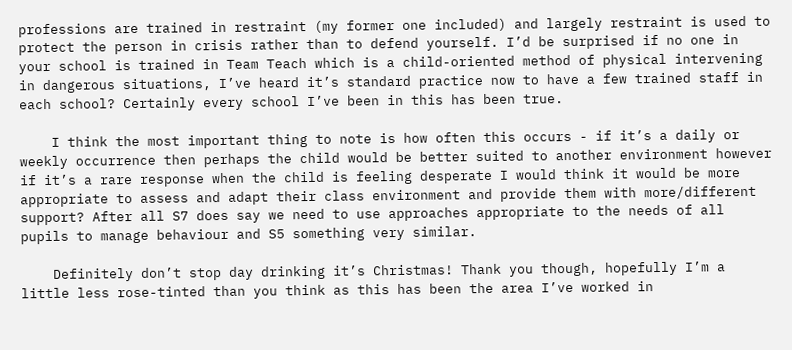professions are trained in restraint (my former one included) and largely restraint is used to protect the person in crisis rather than to defend yourself. I’d be surprised if no one in your school is trained in Team Teach which is a child-oriented method of physical intervening in dangerous situations, I’ve heard it’s standard practice now to have a few trained staff in each school? Certainly every school I’ve been in this has been true.

    I think the most important thing to note is how often this occurs - if it’s a daily or weekly occurrence then perhaps the child would be better suited to another environment however if it’s a rare response when the child is feeling desperate I would think it would be more appropriate to assess and adapt their class environment and provide them with more/different support? After all S7 does say we need to use approaches appropriate to the needs of all pupils to manage behaviour and S5 something very similar.

    Definitely don’t stop day drinking it’s Christmas! Thank you though, hopefully I’m a little less rose-tinted than you think as this has been the area I’ve worked in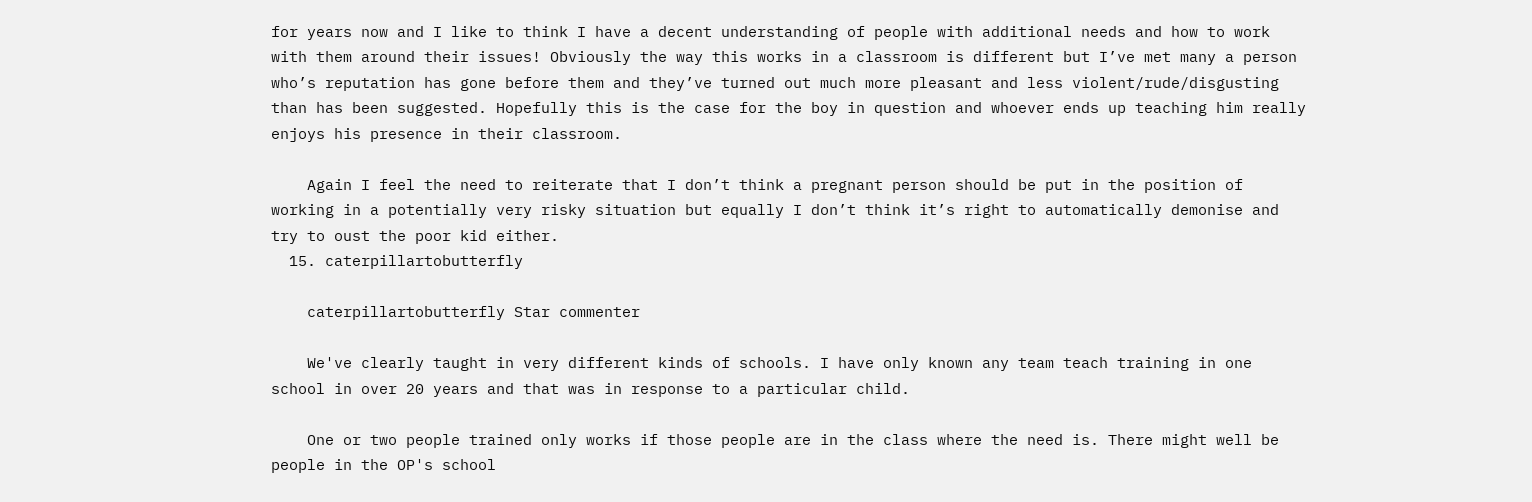for years now and I like to think I have a decent understanding of people with additional needs and how to work with them around their issues! Obviously the way this works in a classroom is different but I’ve met many a person who’s reputation has gone before them and they’ve turned out much more pleasant and less violent/rude/disgusting than has been suggested. Hopefully this is the case for the boy in question and whoever ends up teaching him really enjoys his presence in their classroom.

    Again I feel the need to reiterate that I don’t think a pregnant person should be put in the position of working in a potentially very risky situation but equally I don’t think it’s right to automatically demonise and try to oust the poor kid either.
  15. caterpillartobutterfly

    caterpillartobutterfly Star commenter

    We've clearly taught in very different kinds of schools. I have only known any team teach training in one school in over 20 years and that was in response to a particular child.

    One or two people trained only works if those people are in the class where the need is. There might well be people in the OP's school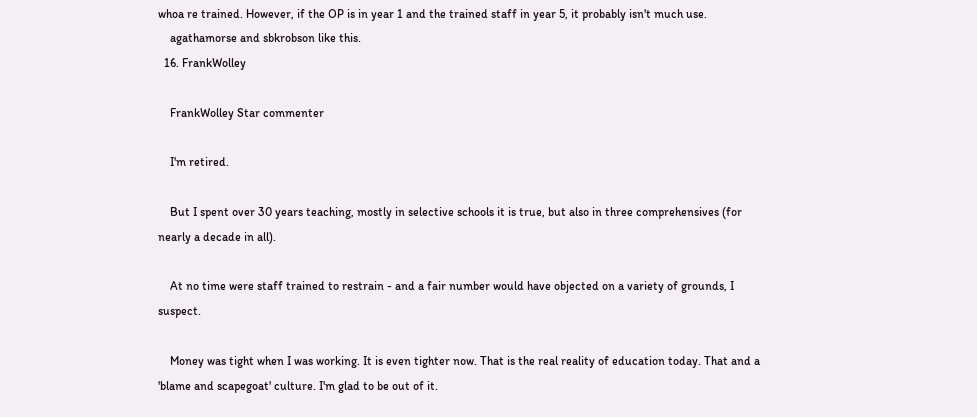whoa re trained. However, if the OP is in year 1 and the trained staff in year 5, it probably isn't much use.
    agathamorse and sbkrobson like this.
  16. FrankWolley

    FrankWolley Star commenter

    I'm retired.

    But I spent over 30 years teaching, mostly in selective schools it is true, but also in three comprehensives (for nearly a decade in all).

    At no time were staff trained to restrain - and a fair number would have objected on a variety of grounds, I suspect.

    Money was tight when I was working. It is even tighter now. That is the real reality of education today. That and a 'blame and scapegoat' culture. I'm glad to be out of it.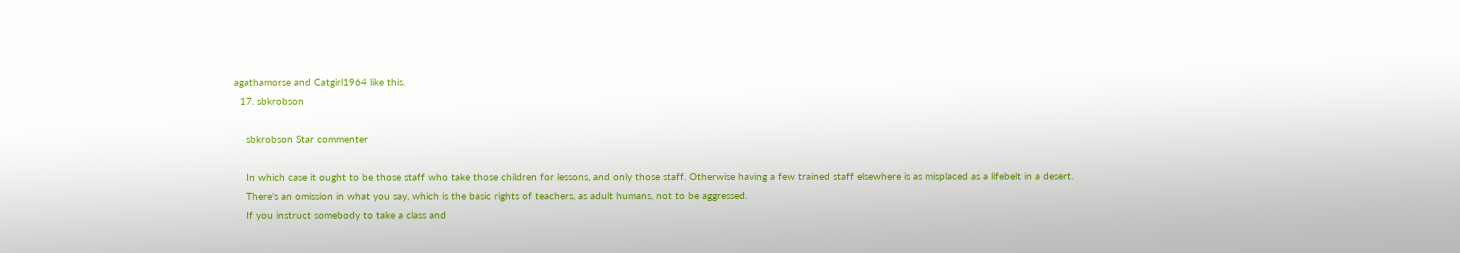agathamorse and Catgirl1964 like this.
  17. sbkrobson

    sbkrobson Star commenter

    In which case it ought to be those staff who take those children for lessons, and only those staff. Otherwise having a few trained staff elsewhere is as misplaced as a lifebelt in a desert.
    There's an omission in what you say, which is the basic rights of teachers, as adult humans, not to be aggressed.
    If you instruct somebody to take a class and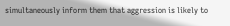simultaneously inform them that aggression is likely to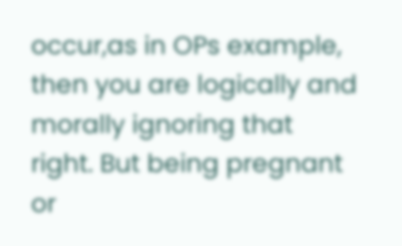occur,as in OPs example, then you are logically and morally ignoring that right. But being pregnant or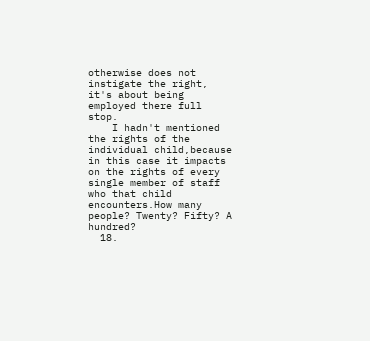otherwise does not instigate the right, it's about being employed there full stop.
    I hadn't mentioned the rights of the individual child,because in this case it impacts on the rights of every single member of staff who that child encounters.How many people? Twenty? Fifty? A hundred?
  18.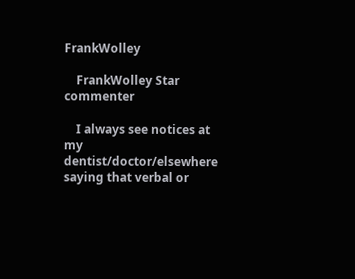FrankWolley

    FrankWolley Star commenter

    I always see notices at my dentist/doctor/elsewhere saying that verbal or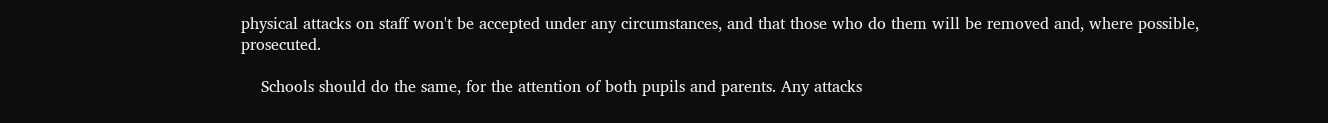physical attacks on staff won't be accepted under any circumstances, and that those who do them will be removed and, where possible, prosecuted.

    Schools should do the same, for the attention of both pupils and parents. Any attacks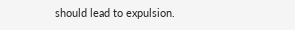should lead to expulsion.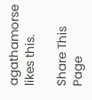agathamorse likes this.

Share This Page